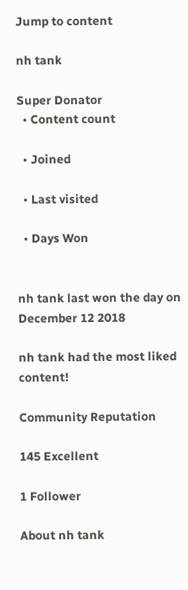Jump to content

nh tank

Super Donator
  • Content count

  • Joined

  • Last visited

  • Days Won


nh tank last won the day on December 12 2018

nh tank had the most liked content!

Community Reputation

145 Excellent

1 Follower

About nh tank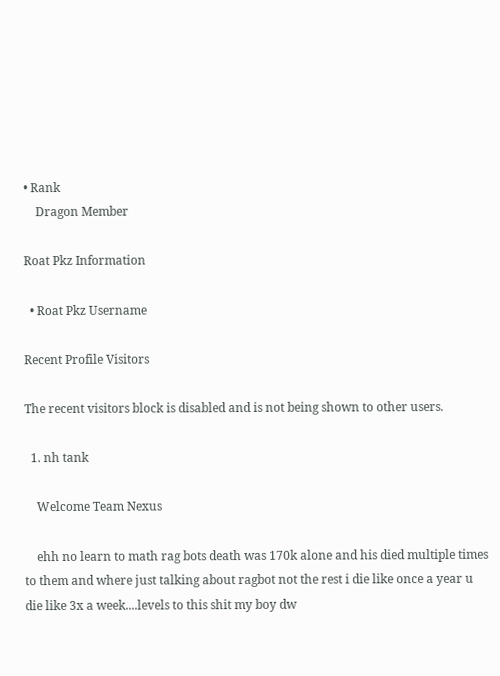• Rank
    Dragon Member

Roat Pkz Information

  • Roat Pkz Username

Recent Profile Visitors

The recent visitors block is disabled and is not being shown to other users.

  1. nh tank

    Welcome Team Nexus

    ehh no learn to math rag bots death was 170k alone and his died multiple times to them and where just talking about ragbot not the rest i die like once a year u die like 3x a week....levels to this shit my boy dw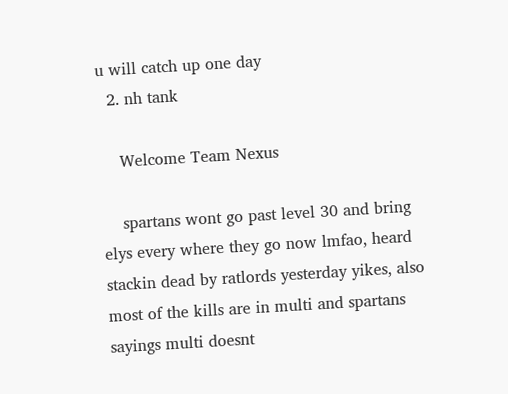u will catch up one day
  2. nh tank

    Welcome Team Nexus

    spartans wont go past level 30 and bring elys every where they go now lmfao, heard stackin dead by ratlords yesterday yikes, also most of the kills are in multi and spartans sayings multi doesnt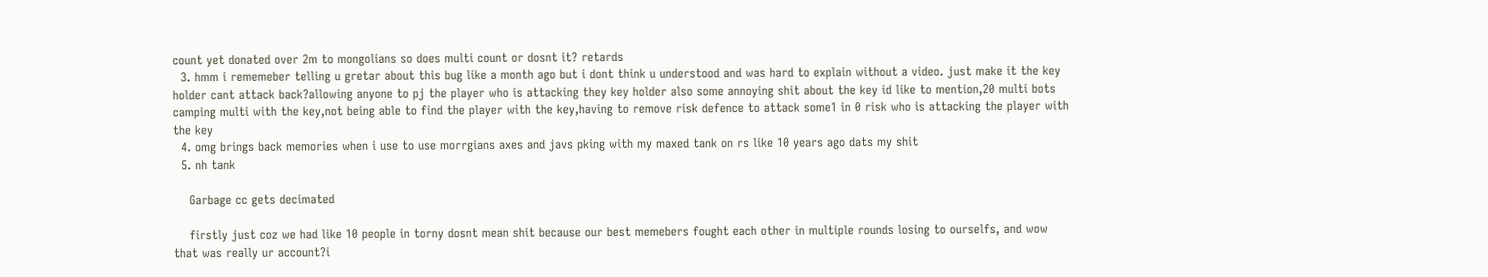count yet donated over 2m to mongolians so does multi count or dosnt it? retards
  3. hmm i rememeber telling u gretar about this bug like a month ago but i dont think u understood and was hard to explain without a video. just make it the key holder cant attack back?allowing anyone to pj the player who is attacking they key holder also some annoying shit about the key id like to mention,20 multi bots camping multi with the key,not being able to find the player with the key,having to remove risk defence to attack some1 in 0 risk who is attacking the player with the key
  4. omg brings back memories when i use to use morrgians axes and javs pking with my maxed tank on rs like 10 years ago dats my shit
  5. nh tank

    Garbage cc gets decimated

    firstly just coz we had like 10 people in torny dosnt mean shit because our best memebers fought each other in multiple rounds losing to ourselfs, and wow that was really ur account?i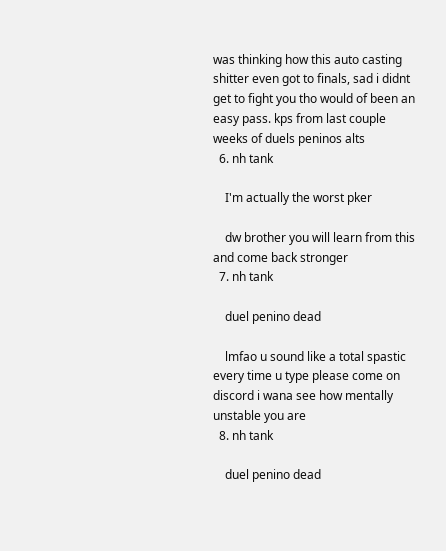was thinking how this auto casting shitter even got to finals, sad i didnt get to fight you tho would of been an easy pass. kps from last couple weeks of duels peninos alts
  6. nh tank

    I'm actually the worst pker

    dw brother you will learn from this and come back stronger
  7. nh tank

    duel penino dead

    lmfao u sound like a total spastic every time u type please come on discord i wana see how mentally unstable you are
  8. nh tank

    duel penino dead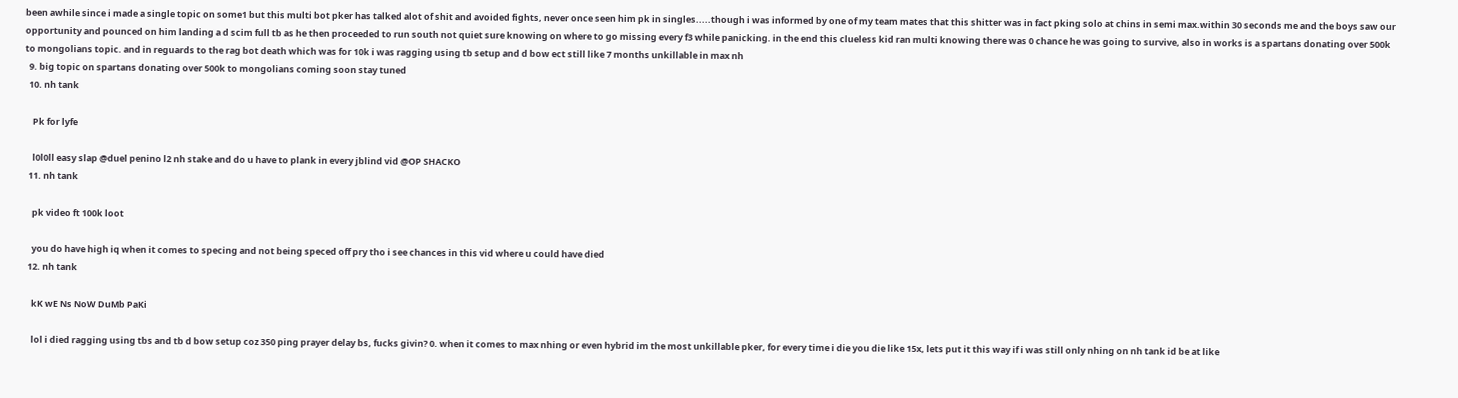been awhile since i made a single topic on some1 but this multi bot pker has talked alot of shit and avoided fights, never once seen him pk in singles.....though i was informed by one of my team mates that this shitter was in fact pking solo at chins in semi max.within 30 seconds me and the boys saw our opportunity and pounced on him landing a d scim full tb as he then proceeded to run south not quiet sure knowing on where to go missing every f3 while panicking. in the end this clueless kid ran multi knowing there was 0 chance he was going to survive, also in works is a spartans donating over 500k to mongolians topic. and in reguards to the rag bot death which was for 10k i was ragging using tb setup and d bow ect still like 7 months unkillable in max nh
  9. big topic on spartans donating over 500k to mongolians coming soon stay tuned
  10. nh tank

    Pk for lyfe

    l0l0ll easy slap @duel penino l2 nh stake and do u have to plank in every jblind vid @OP SHACKO
  11. nh tank

    pk video ft 100k loot

    you do have high iq when it comes to specing and not being speced off pry tho i see chances in this vid where u could have died
  12. nh tank

    kK wE Ns NoW DuMb PaKi

    lol i died ragging using tbs and tb d bow setup coz 350 ping prayer delay bs, fucks givin? 0. when it comes to max nhing or even hybrid im the most unkillable pker, for every time i die you die like 15x, lets put it this way if i was still only nhing on nh tank id be at like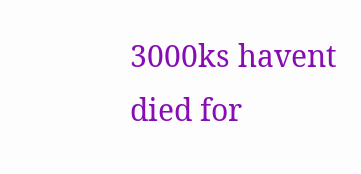3000ks havent died for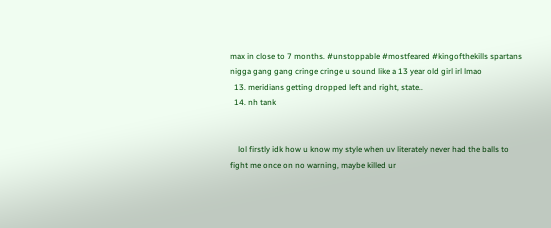max in close to 7 months. #unstoppable #mostfeared #kingofthekills spartans nigga gang gang cringe cringe u sound like a 13 year old girl irl lmao
  13. meridians getting dropped left and right, state..
  14. nh tank


    lol firstly idk how u know my style when uv literately never had the balls to fight me once on no warning, maybe killed ur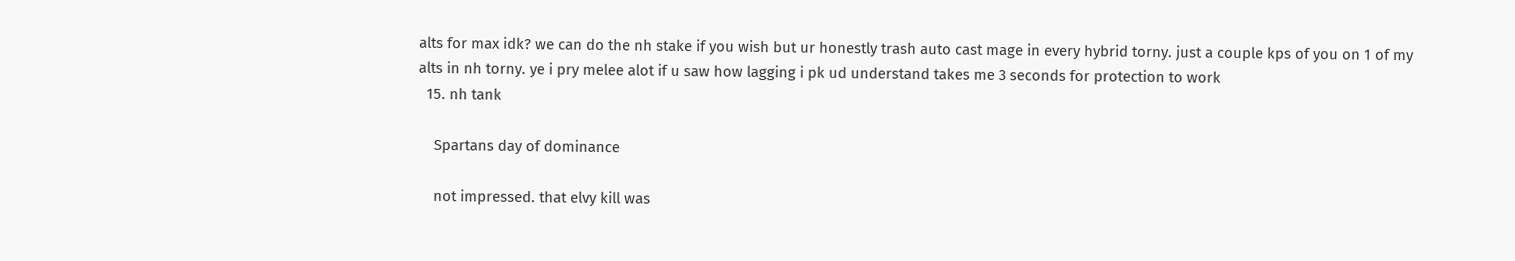alts for max idk? we can do the nh stake if you wish but ur honestly trash auto cast mage in every hybrid torny. just a couple kps of you on 1 of my alts in nh torny. ye i pry melee alot if u saw how lagging i pk ud understand takes me 3 seconds for protection to work
  15. nh tank

    Spartans day of dominance

    not impressed. that elvy kill was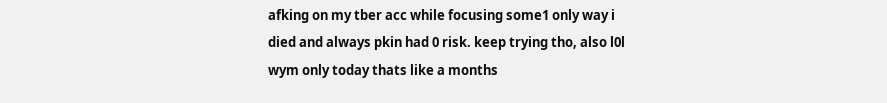afking on my tber acc while focusing some1 only way i died and always pkin had 0 risk. keep trying tho, also l0l wym only today thats like a months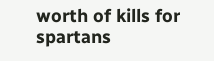worth of kills for spartans